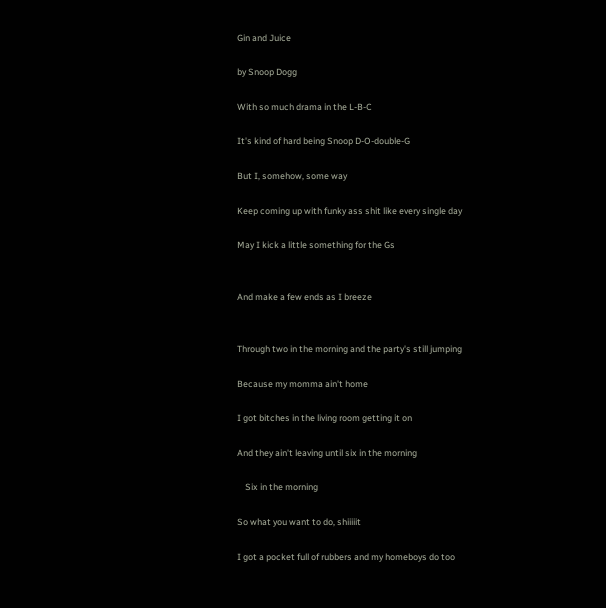Gin and Juice

by Snoop Dogg

With so much drama in the L-B-C

It's kind of hard being Snoop D-O-double-G

But I, somehow, some way

Keep coming up with funky ass shit like every single day

May I kick a little something for the Gs


And make a few ends as I breeze


Through two in the morning and the party's still jumping

Because my momma ain't home

I got bitches in the living room getting it on

And they ain't leaving until six in the morning

    Six in the morning

So what you want to do, shiiiiit

I got a pocket full of rubbers and my homeboys do too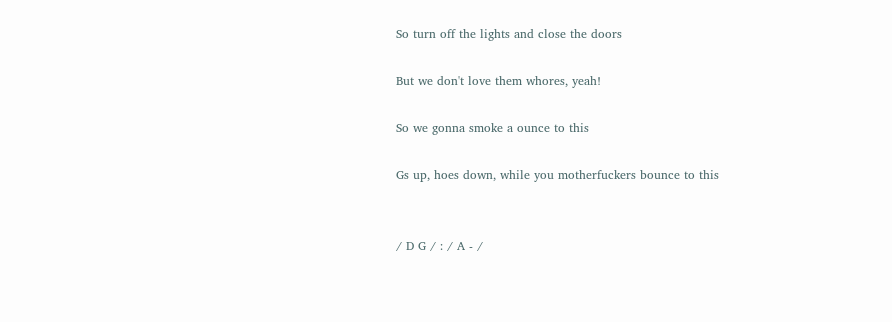So turn off the lights and close the doors

But we don't love them whores, yeah!

So we gonna smoke a ounce to this

Gs up, hoes down, while you motherfuckers bounce to this


/ D G / : / A - /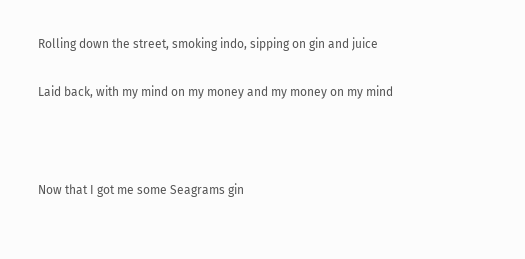Rolling down the street, smoking indo, sipping on gin and juice

Laid back, with my mind on my money and my money on my mind



Now that I got me some Seagrams gin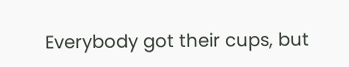Everybody got their cups, but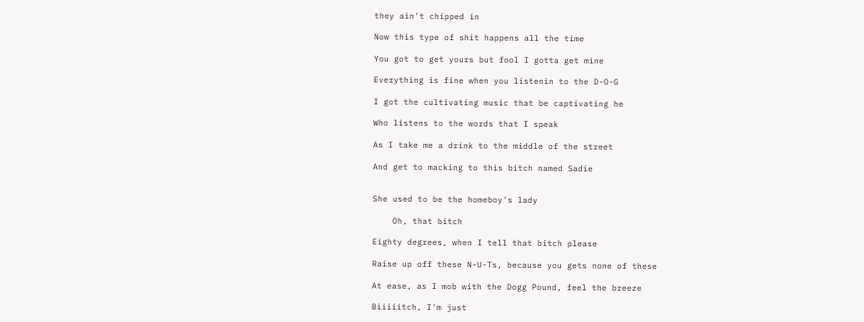they ain't chipped in

Now this type of shit happens all the time

You got to get yours but fool I gotta get mine

Everything is fine when you listenin to the D-O-G

I got the cultivating music that be captivating he

Who listens to the words that I speak

As I take me a drink to the middle of the street

And get to macking to this bitch named Sadie


She used to be the homeboy's lady

    Oh, that bitch

Eighty degrees, when I tell that bitch please

Raise up off these N-U-Ts, because you gets none of these

At ease, as I mob with the Dogg Pound, feel the breeze

Biiiiitch, I'm just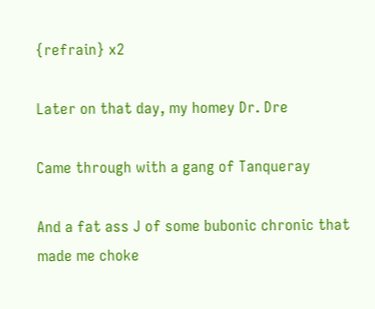{refrain} x2

Later on that day, my homey Dr. Dre

Came through with a gang of Tanqueray

And a fat ass J of some bubonic chronic that made me choke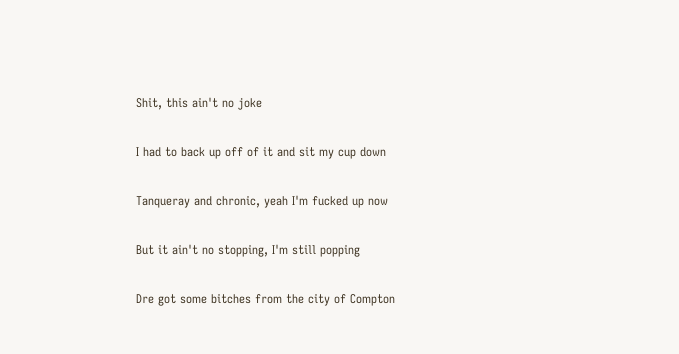Shit, this ain't no joke

I had to back up off of it and sit my cup down

Tanqueray and chronic, yeah I'm fucked up now

But it ain't no stopping, I'm still popping

Dre got some bitches from the city of Compton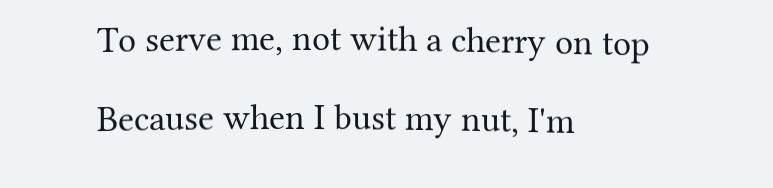To serve me, not with a cherry on top

Because when I bust my nut, I'm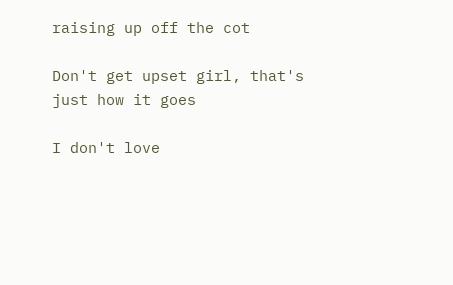raising up off the cot

Don't get upset girl, that's just how it goes

I don't love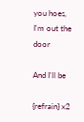you hoes, I'm out the door

And I'll be

{refrain} x2